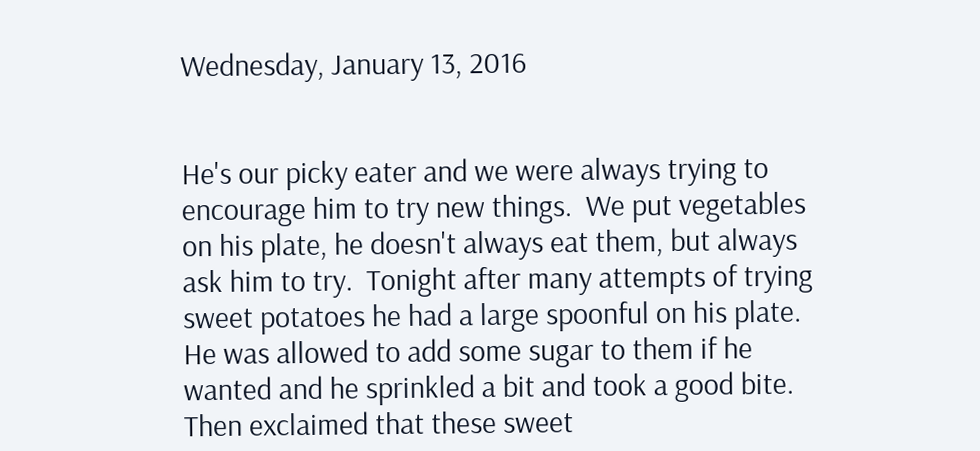Wednesday, January 13, 2016


He's our picky eater and we were always trying to encourage him to try new things.  We put vegetables on his plate, he doesn't always eat them, but always ask him to try.  Tonight after many attempts of trying sweet potatoes he had a large spoonful on his plate.  He was allowed to add some sugar to them if he wanted and he sprinkled a bit and took a good bite. Then exclaimed that these sweet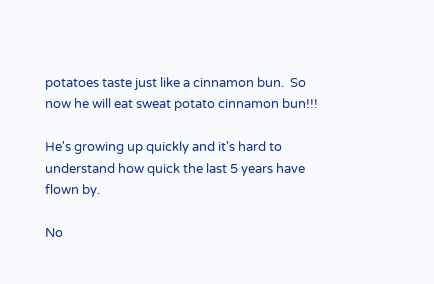potatoes taste just like a cinnamon bun.  So now he will eat sweat potato cinnamon bun!!!

He's growing up quickly and it's hard to understand how quick the last 5 years have flown by.

No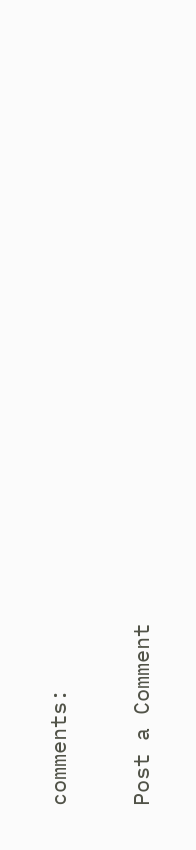comments:

Post a Comment